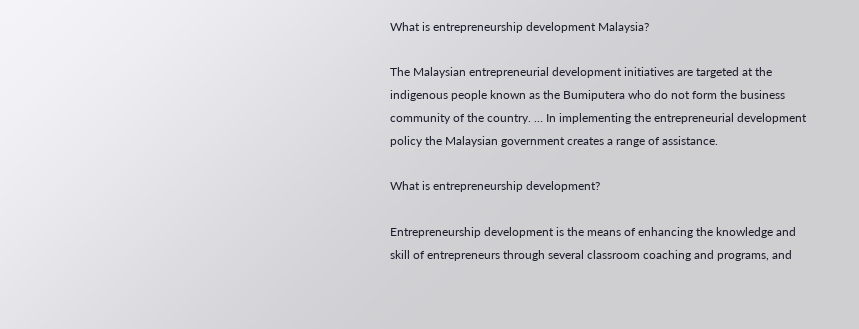What is entrepreneurship development Malaysia?

The Malaysian entrepreneurial development initiatives are targeted at the indigenous people known as the Bumiputera who do not form the business community of the country. … In implementing the entrepreneurial development policy the Malaysian government creates a range of assistance.

What is entrepreneurship development?

Entrepreneurship development is the means of enhancing the knowledge and skill of entrepreneurs through several classroom coaching and programs, and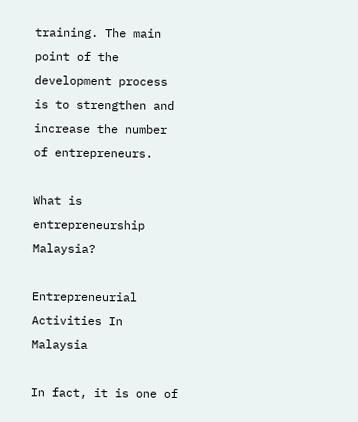training. The main point of the development process is to strengthen and increase the number of entrepreneurs.

What is entrepreneurship Malaysia?

Entrepreneurial Activities In Malaysia

In fact, it is one of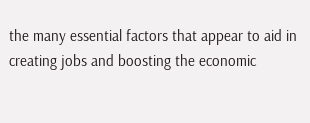the many essential factors that appear to aid in creating jobs and boosting the economic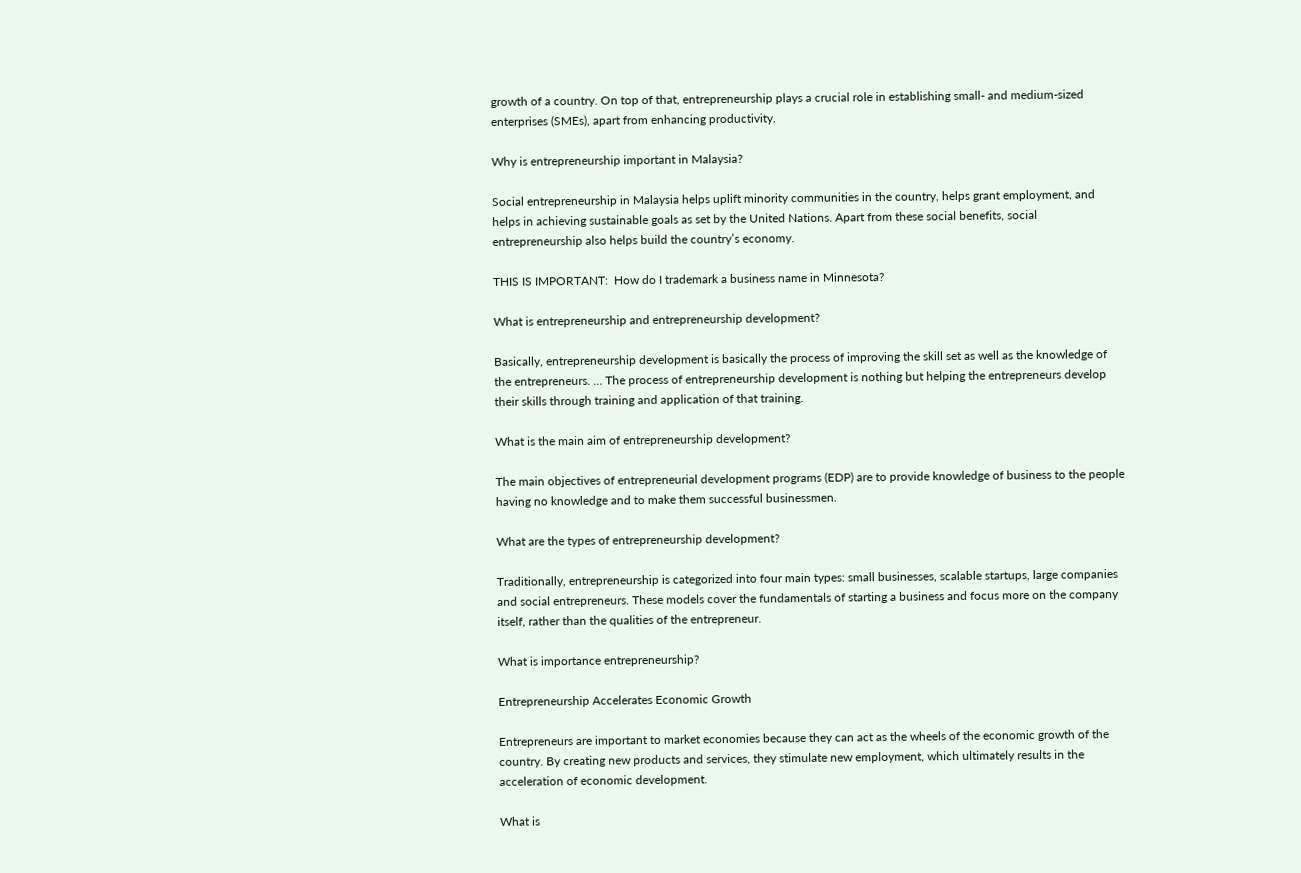growth of a country. On top of that, entrepreneurship plays a crucial role in establishing small- and medium-sized enterprises (SMEs), apart from enhancing productivity.

Why is entrepreneurship important in Malaysia?

Social entrepreneurship in Malaysia helps uplift minority communities in the country, helps grant employment, and helps in achieving sustainable goals as set by the United Nations. Apart from these social benefits, social entrepreneurship also helps build the country’s economy.

THIS IS IMPORTANT:  How do I trademark a business name in Minnesota?

What is entrepreneurship and entrepreneurship development?

Basically, entrepreneurship development is basically the process of improving the skill set as well as the knowledge of the entrepreneurs. … The process of entrepreneurship development is nothing but helping the entrepreneurs develop their skills through training and application of that training.

What is the main aim of entrepreneurship development?

The main objectives of entrepreneurial development programs (EDP) are to provide knowledge of business to the people having no knowledge and to make them successful businessmen.

What are the types of entrepreneurship development?

Traditionally, entrepreneurship is categorized into four main types: small businesses, scalable startups, large companies and social entrepreneurs. These models cover the fundamentals of starting a business and focus more on the company itself, rather than the qualities of the entrepreneur.

What is importance entrepreneurship?

Entrepreneurship Accelerates Economic Growth

Entrepreneurs are important to market economies because they can act as the wheels of the economic growth of the country. By creating new products and services, they stimulate new employment, which ultimately results in the acceleration of economic development.

What is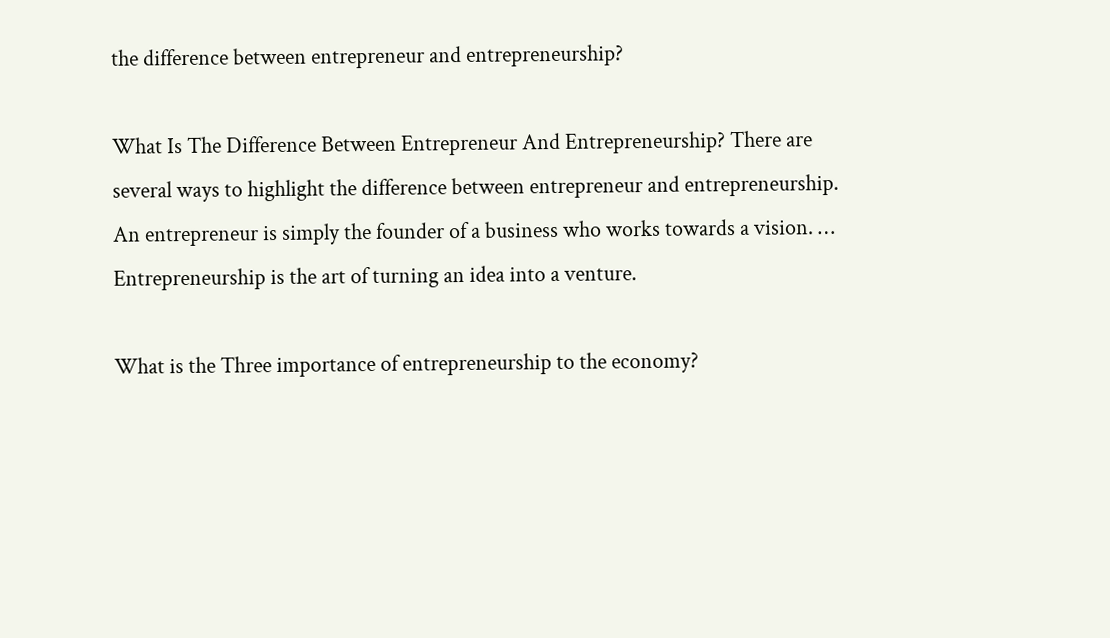the difference between entrepreneur and entrepreneurship?

What Is The Difference Between Entrepreneur And Entrepreneurship? There are several ways to highlight the difference between entrepreneur and entrepreneurship. An entrepreneur is simply the founder of a business who works towards a vision. … Entrepreneurship is the art of turning an idea into a venture.

What is the Three importance of entrepreneurship to the economy?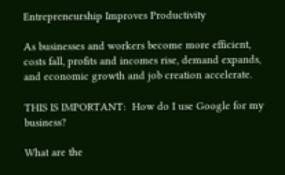Entrepreneurship Improves Productivity

As businesses and workers become more efficient, costs fall, profits and incomes rise, demand expands, and economic growth and job creation accelerate.

THIS IS IMPORTANT:  How do I use Google for my business?

What are the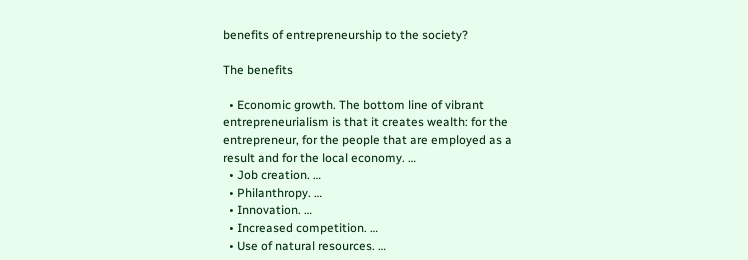benefits of entrepreneurship to the society?

The benefits

  • Economic growth. The bottom line of vibrant entrepreneurialism is that it creates wealth: for the entrepreneur, for the people that are employed as a result and for the local economy. …
  • Job creation. …
  • Philanthropy. …
  • Innovation. …
  • Increased competition. …
  • Use of natural resources. …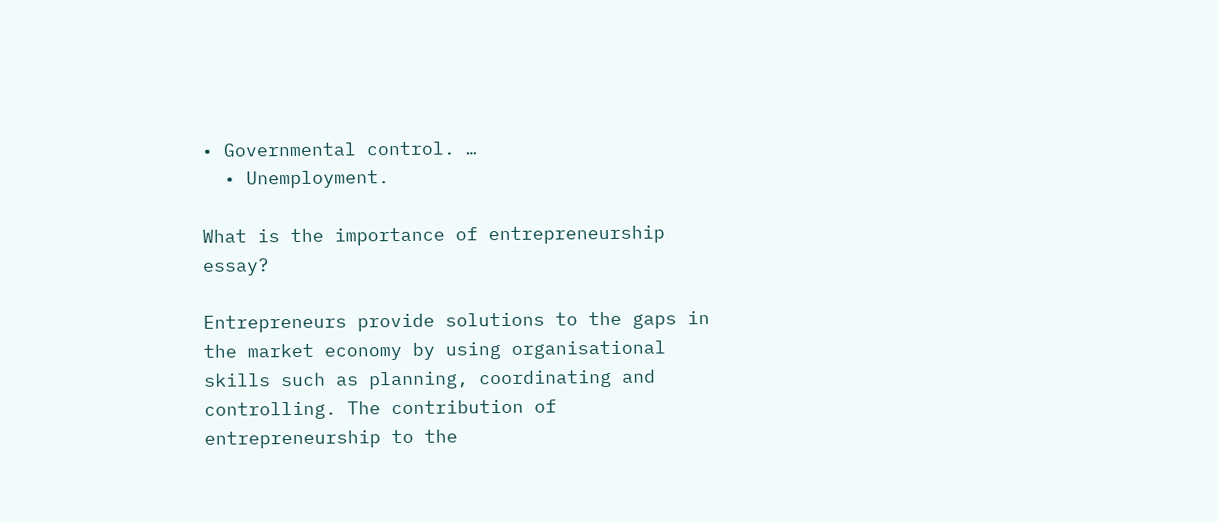• Governmental control. …
  • Unemployment.

What is the importance of entrepreneurship essay?

Entrepreneurs provide solutions to the gaps in the market economy by using organisational skills such as planning, coordinating and controlling. The contribution of entrepreneurship to the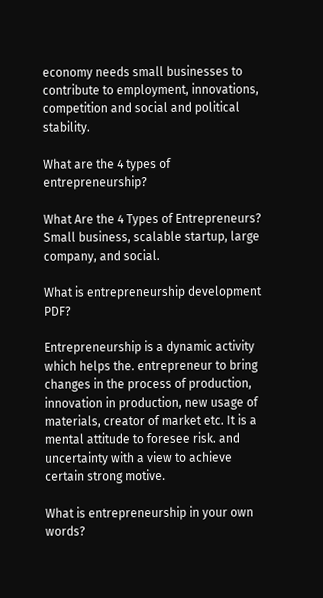economy needs small businesses to contribute to employment, innovations, competition and social and political stability.

What are the 4 types of entrepreneurship?

What Are the 4 Types of Entrepreneurs? Small business, scalable startup, large company, and social.

What is entrepreneurship development PDF?

Entrepreneurship is a dynamic activity which helps the. entrepreneur to bring changes in the process of production, innovation in production, new usage of materials, creator of market etc. It is a mental attitude to foresee risk. and uncertainty with a view to achieve certain strong motive.

What is entrepreneurship in your own words?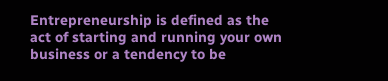Entrepreneurship is defined as the act of starting and running your own business or a tendency to be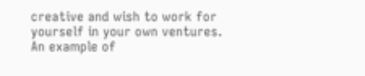creative and wish to work for yourself in your own ventures. An example of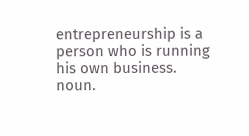entrepreneurship is a person who is running his own business. noun.